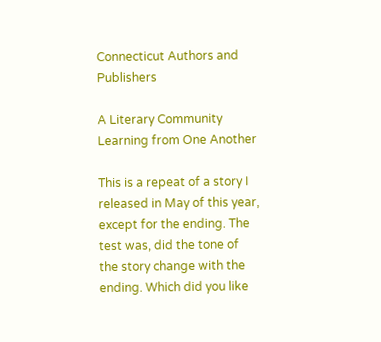Connecticut Authors and Publishers

A Literary Community Learning from One Another

This is a repeat of a story I released in May of this year, except for the ending. The test was, did the tone of the story change with the ending. Which did you like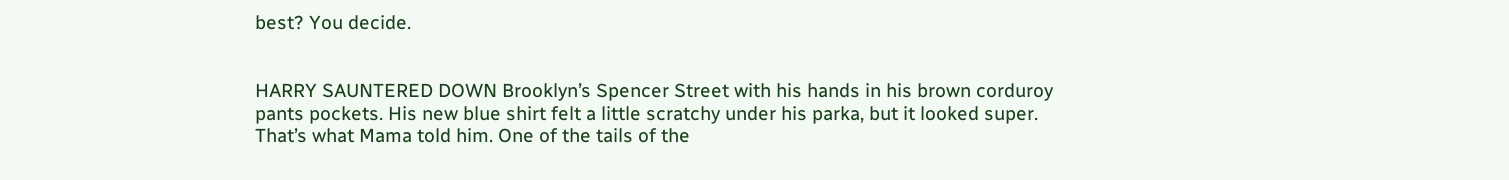best? You decide.


HARRY SAUNTERED DOWN Brooklyn’s Spencer Street with his hands in his brown corduroy pants pockets. His new blue shirt felt a little scratchy under his parka, but it looked super. That’s what Mama told him. One of the tails of the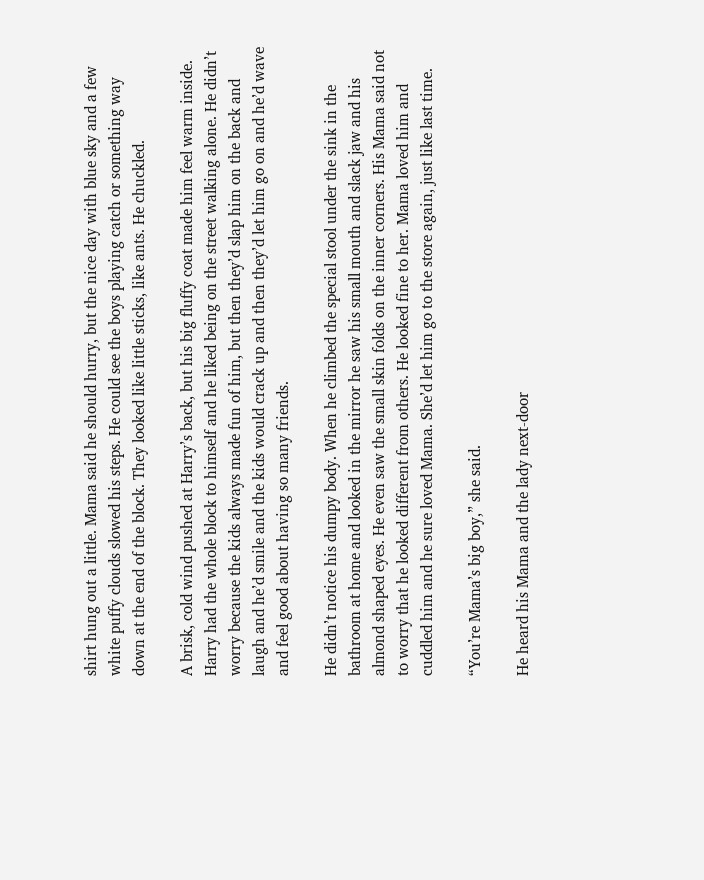shirt hung out a little. Mama said he should hurry, but the nice day with blue sky and a few white puffy clouds slowed his steps. He could see the boys playing catch or something way down at the end of the block. They looked like little sticks, like ants. He chuckled.

A brisk, cold wind pushed at Harry’s back, but his big fluffy coat made him feel warm inside. Harry had the whole block to himself and he liked being on the street walking alone. He didn’t worry because the kids always made fun of him, but then they’d slap him on the back and laugh and he’d smile and the kids would crack up and then they’d let him go on and he’d wave and feel good about having so many friends.

He didn’t notice his dumpy body. When he climbed the special stool under the sink in the bathroom at home and looked in the mirror he saw his small mouth and slack jaw and his almond shaped eyes. He even saw the small skin folds on the inner corners. His Mama said not to worry that he looked different from others. He looked fine to her. Mama loved him and cuddled him and he sure loved Mama. She’d let him go to the store again, just like last time.

“You’re Mama’s big boy,” she said.

He heard his Mama and the lady next-door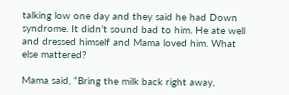talking low one day and they said he had Down syndrome. It didn’t sound bad to him. He ate well and dressed himself and Mama loved him. What else mattered?

Mama said, “Bring the milk back right away,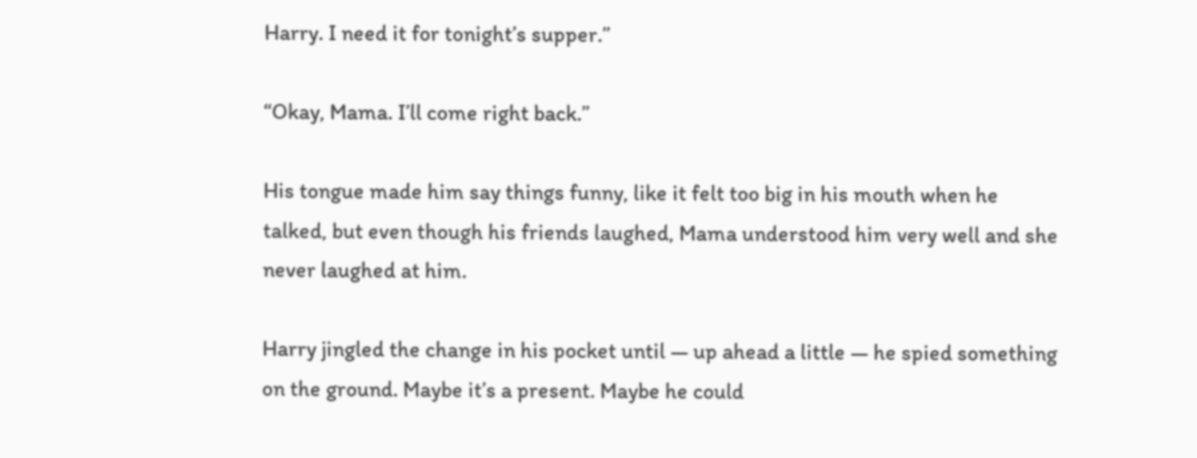Harry. I need it for tonight’s supper.”

“Okay, Mama. I’ll come right back.”

His tongue made him say things funny, like it felt too big in his mouth when he talked, but even though his friends laughed, Mama understood him very well and she never laughed at him.

Harry jingled the change in his pocket until — up ahead a little — he spied something on the ground. Maybe it’s a present. Maybe he could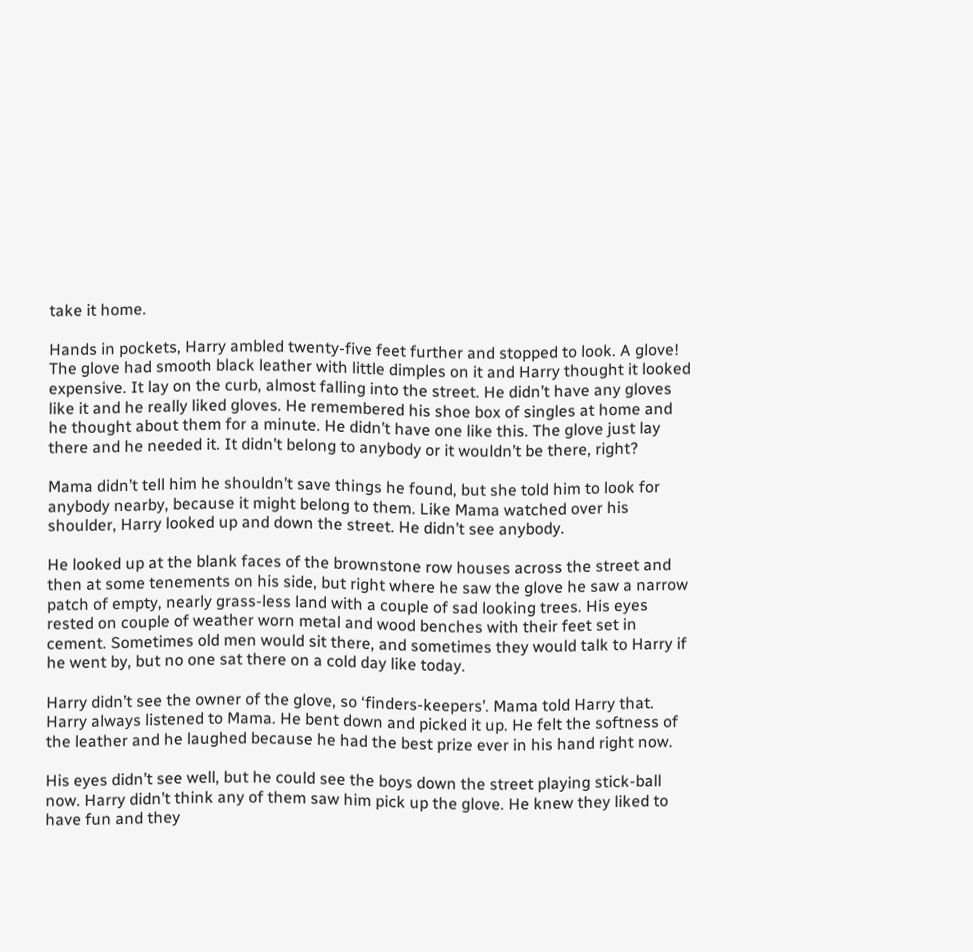take it home.

Hands in pockets, Harry ambled twenty-five feet further and stopped to look. A glove! The glove had smooth black leather with little dimples on it and Harry thought it looked expensive. It lay on the curb, almost falling into the street. He didn’t have any gloves like it and he really liked gloves. He remembered his shoe box of singles at home and he thought about them for a minute. He didn’t have one like this. The glove just lay there and he needed it. It didn’t belong to anybody or it wouldn’t be there, right?

Mama didn’t tell him he shouldn’t save things he found, but she told him to look for anybody nearby, because it might belong to them. Like Mama watched over his shoulder, Harry looked up and down the street. He didn’t see anybody.

He looked up at the blank faces of the brownstone row houses across the street and then at some tenements on his side, but right where he saw the glove he saw a narrow patch of empty, nearly grass-less land with a couple of sad looking trees. His eyes rested on couple of weather worn metal and wood benches with their feet set in cement. Sometimes old men would sit there, and sometimes they would talk to Harry if he went by, but no one sat there on a cold day like today.

Harry didn’t see the owner of the glove, so ‘finders-keepers’. Mama told Harry that. Harry always listened to Mama. He bent down and picked it up. He felt the softness of the leather and he laughed because he had the best prize ever in his hand right now.

His eyes didn’t see well, but he could see the boys down the street playing stick-ball now. Harry didn’t think any of them saw him pick up the glove. He knew they liked to have fun and they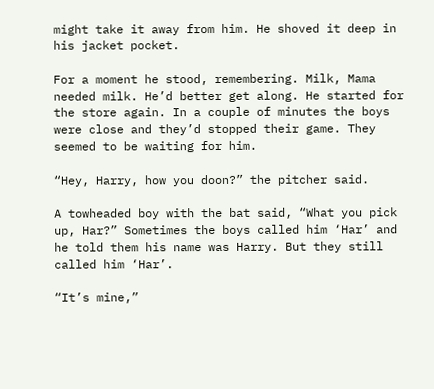might take it away from him. He shoved it deep in his jacket pocket.

For a moment he stood, remembering. Milk, Mama needed milk. He’d better get along. He started for the store again. In a couple of minutes the boys were close and they’d stopped their game. They seemed to be waiting for him.

“Hey, Harry, how you doon?” the pitcher said.

A towheaded boy with the bat said, “What you pick up, Har?” Sometimes the boys called him ‘Har’ and he told them his name was Harry. But they still called him ‘Har’.

“It’s mine,”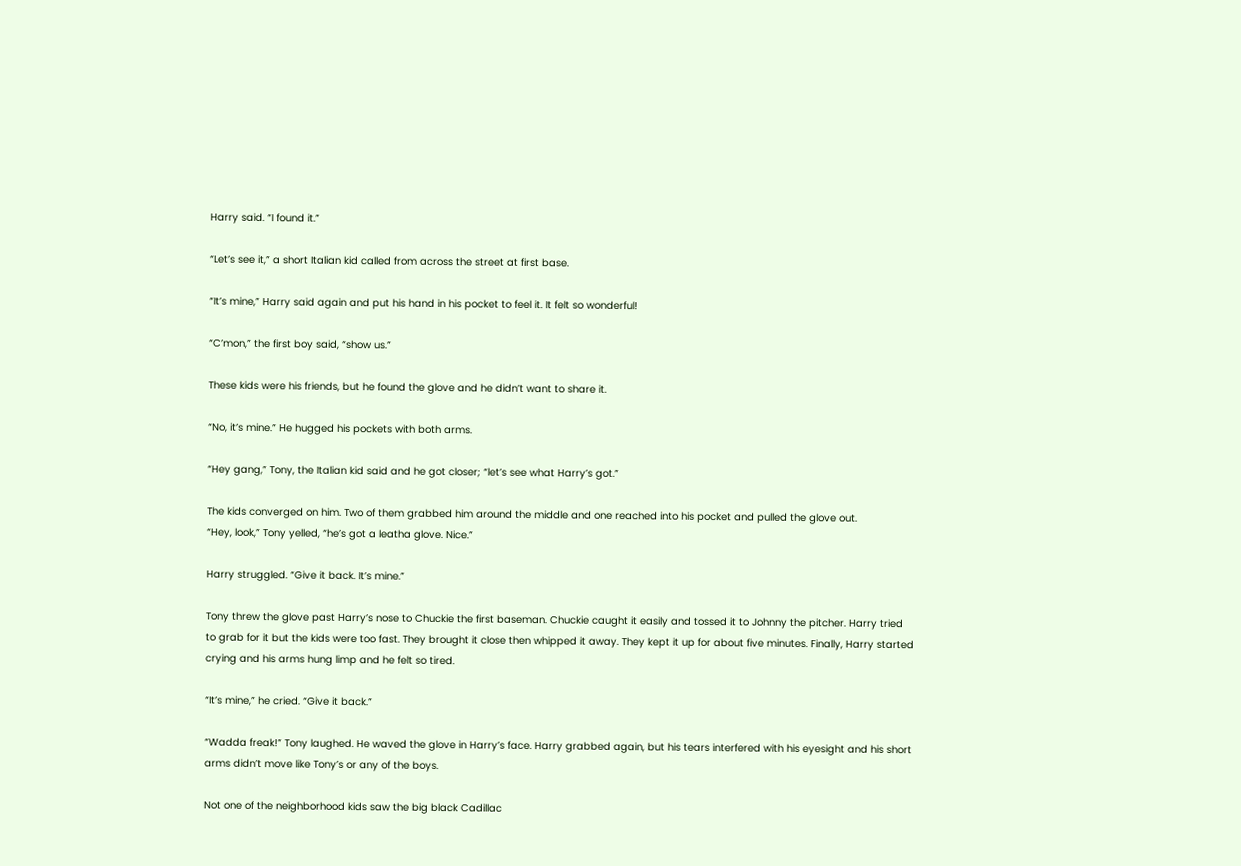Harry said. “I found it.”

“Let’s see it,” a short Italian kid called from across the street at first base.

“It’s mine,” Harry said again and put his hand in his pocket to feel it. It felt so wonderful!

“C’mon,” the first boy said, “show us.”

These kids were his friends, but he found the glove and he didn’t want to share it.

“No, it’s mine.” He hugged his pockets with both arms.

“Hey gang,” Tony, the Italian kid said and he got closer; “let’s see what Harry’s got.”

The kids converged on him. Two of them grabbed him around the middle and one reached into his pocket and pulled the glove out.
“Hey, look,” Tony yelled, “he’s got a leatha glove. Nice.”

Harry struggled. “Give it back. It’s mine.”

Tony threw the glove past Harry’s nose to Chuckie the first baseman. Chuckie caught it easily and tossed it to Johnny the pitcher. Harry tried to grab for it but the kids were too fast. They brought it close then whipped it away. They kept it up for about five minutes. Finally, Harry started crying and his arms hung limp and he felt so tired.

“It’s mine,” he cried. “Give it back.”

“Wadda freak!” Tony laughed. He waved the glove in Harry’s face. Harry grabbed again, but his tears interfered with his eyesight and his short arms didn’t move like Tony’s or any of the boys.

Not one of the neighborhood kids saw the big black Cadillac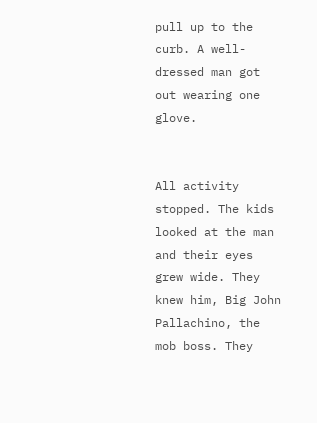pull up to the curb. A well-dressed man got out wearing one glove.


All activity stopped. The kids looked at the man and their eyes grew wide. They knew him, Big John Pallachino, the mob boss. They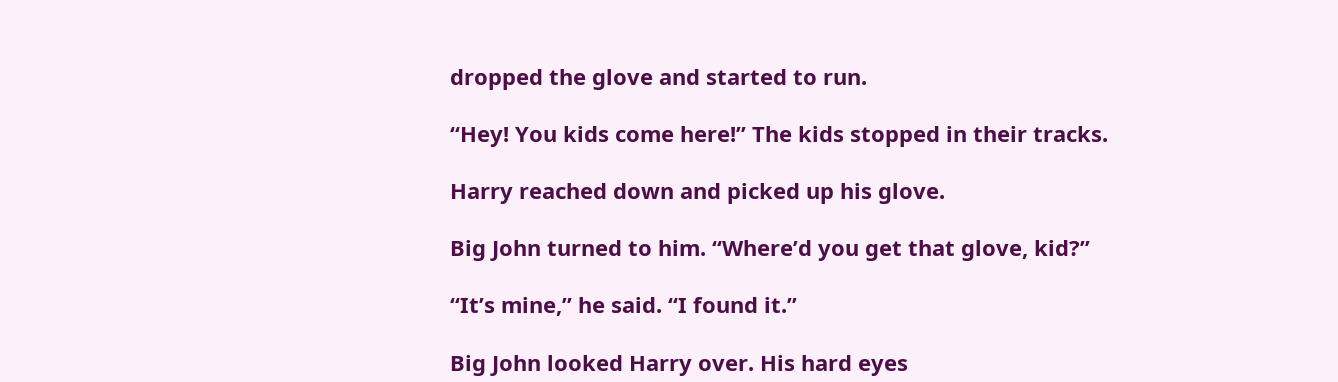dropped the glove and started to run.

“Hey! You kids come here!” The kids stopped in their tracks.

Harry reached down and picked up his glove.

Big John turned to him. “Where’d you get that glove, kid?”

“It’s mine,” he said. “I found it.”

Big John looked Harry over. His hard eyes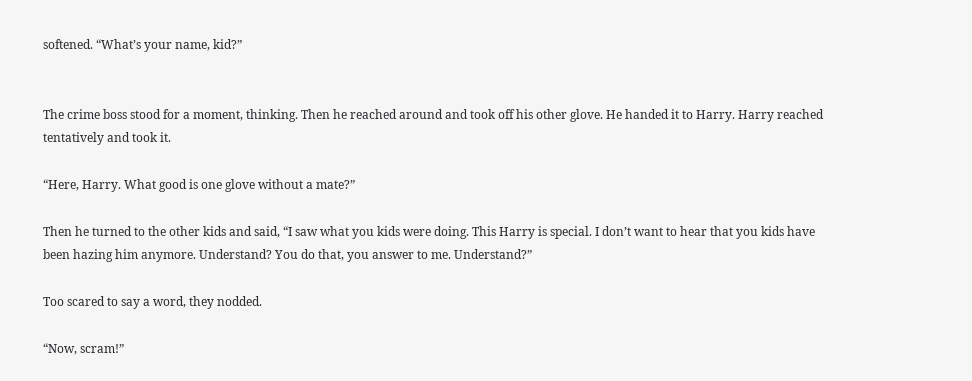softened. “What’s your name, kid?”


The crime boss stood for a moment, thinking. Then he reached around and took off his other glove. He handed it to Harry. Harry reached tentatively and took it.

“Here, Harry. What good is one glove without a mate?”

Then he turned to the other kids and said, “I saw what you kids were doing. This Harry is special. I don’t want to hear that you kids have been hazing him anymore. Understand? You do that, you answer to me. Understand?”

Too scared to say a word, they nodded.

“Now, scram!”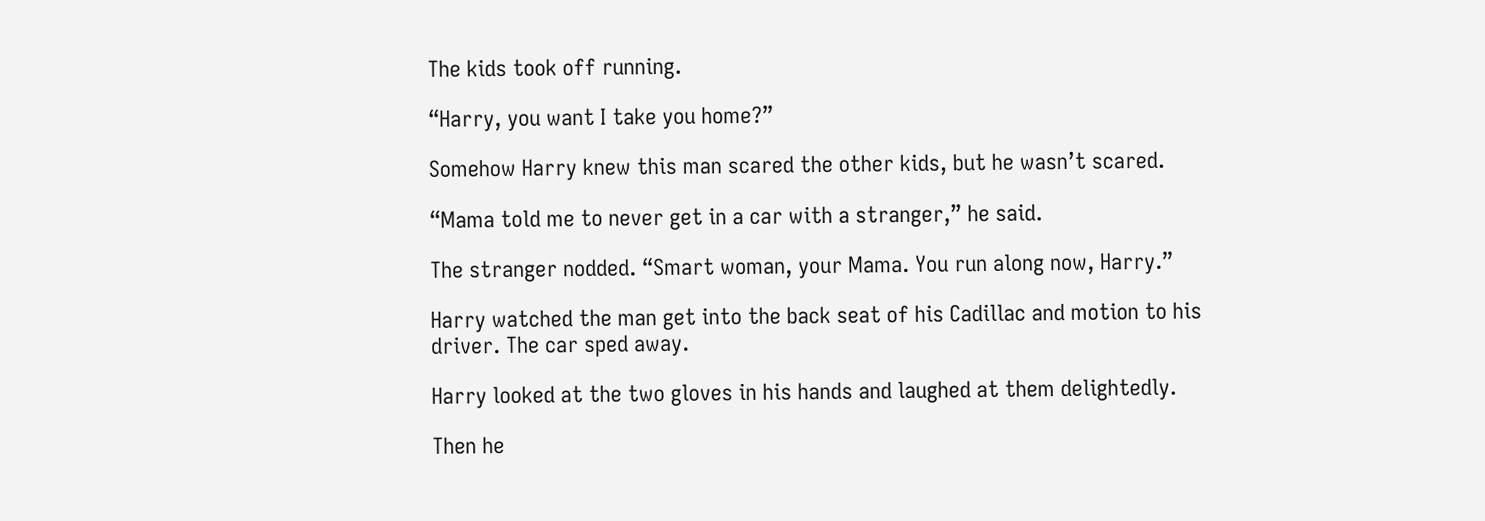The kids took off running.

“Harry, you want I take you home?”

Somehow Harry knew this man scared the other kids, but he wasn’t scared.

“Mama told me to never get in a car with a stranger,” he said.

The stranger nodded. “Smart woman, your Mama. You run along now, Harry.”

Harry watched the man get into the back seat of his Cadillac and motion to his driver. The car sped away.

Harry looked at the two gloves in his hands and laughed at them delightedly.

Then he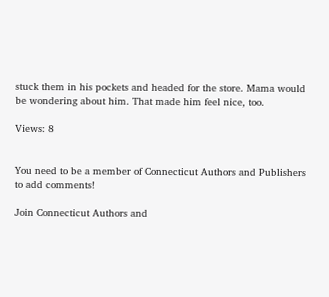stuck them in his pockets and headed for the store. Mama would be wondering about him. That made him feel nice, too.

Views: 8


You need to be a member of Connecticut Authors and Publishers to add comments!

Join Connecticut Authors and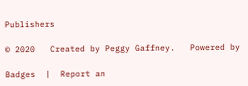Publishers

© 2020   Created by Peggy Gaffney.   Powered by

Badges  |  Report an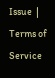Issue  |  Terms of Service